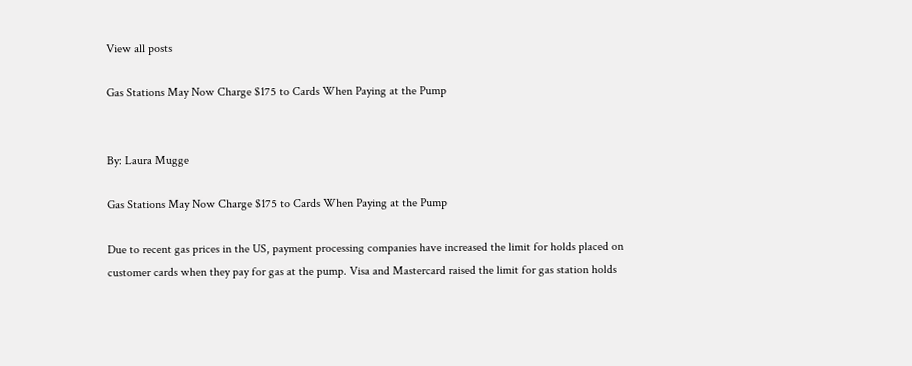View all posts

Gas Stations May Now Charge $175 to Cards When Paying at the Pump


By: Laura Mugge

Gas Stations May Now Charge $175 to Cards When Paying at the Pump

Due to recent gas prices in the US, payment processing companies have increased the limit for holds placed on customer cards when they pay for gas at the pump. Visa and Mastercard raised the limit for gas station holds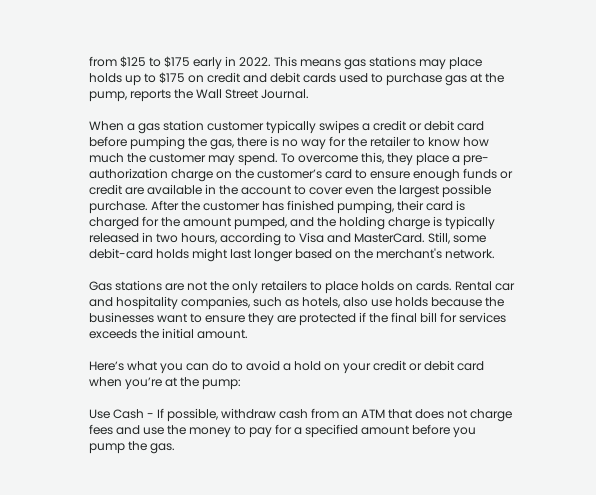from $125 to $175 early in 2022. This means gas stations may place holds up to $175 on credit and debit cards used to purchase gas at the pump, reports the Wall Street Journal.

When a gas station customer typically swipes a credit or debit card before pumping the gas, there is no way for the retailer to know how much the customer may spend. To overcome this, they place a pre-authorization charge on the customer’s card to ensure enough funds or credit are available in the account to cover even the largest possible purchase. After the customer has finished pumping, their card is charged for the amount pumped, and the holding charge is typically released in two hours, according to Visa and MasterCard. Still, some debit-card holds might last longer based on the merchant's network.

Gas stations are not the only retailers to place holds on cards. Rental car and hospitality companies, such as hotels, also use holds because the businesses want to ensure they are protected if the final bill for services exceeds the initial amount.

Here’s what you can do to avoid a hold on your credit or debit card when you’re at the pump:

Use Cash - If possible, withdraw cash from an ATM that does not charge fees and use the money to pay for a specified amount before you pump the gas.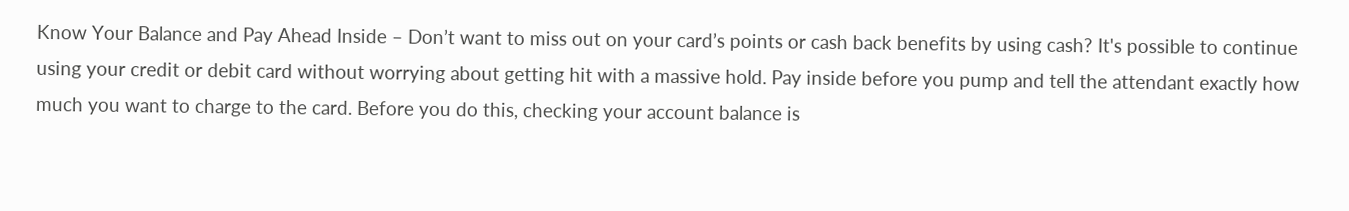Know Your Balance and Pay Ahead Inside – Don’t want to miss out on your card’s points or cash back benefits by using cash? It's possible to continue using your credit or debit card without worrying about getting hit with a massive hold. Pay inside before you pump and tell the attendant exactly how much you want to charge to the card. Before you do this, checking your account balance is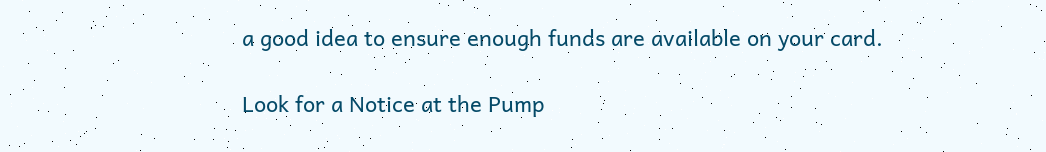a good idea to ensure enough funds are available on your card.

Look for a Notice at the Pump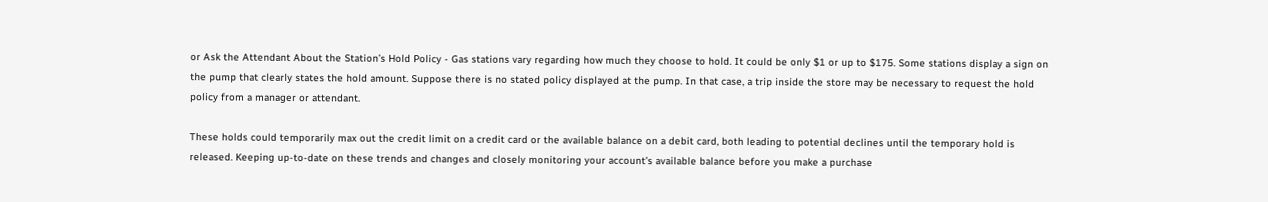or Ask the Attendant About the Station’s Hold Policy - Gas stations vary regarding how much they choose to hold. It could be only $1 or up to $175. Some stations display a sign on the pump that clearly states the hold amount. Suppose there is no stated policy displayed at the pump. In that case, a trip inside the store may be necessary to request the hold policy from a manager or attendant.

These holds could temporarily max out the credit limit on a credit card or the available balance on a debit card, both leading to potential declines until the temporary hold is released. Keeping up-to-date on these trends and changes and closely monitoring your account’s available balance before you make a purchase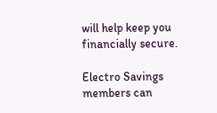will help keep you financially secure.

Electro Savings members can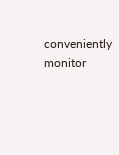conveniently monitor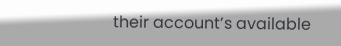their account’s available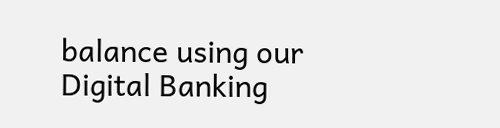balance using our Digital Banking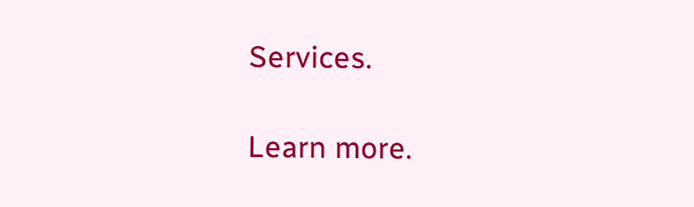Services.

Learn more.